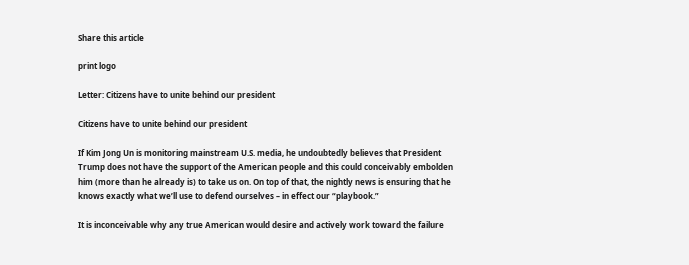Share this article

print logo

Letter: Citizens have to unite behind our president

Citizens have to unite behind our president

If Kim Jong Un is monitoring mainstream U.S. media, he undoubtedly believes that President Trump does not have the support of the American people and this could conceivably embolden him (more than he already is) to take us on. On top of that, the nightly news is ensuring that he knows exactly what we’ll use to defend ourselves – in effect our “playbook.”

It is inconceivable why any true American would desire and actively work toward the failure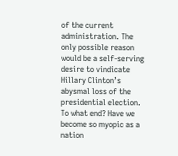of the current administration. The only possible reason would be a self-serving desire to vindicate Hillary Clinton’s abysmal loss of the presidential election. To what end? Have we become so myopic as a nation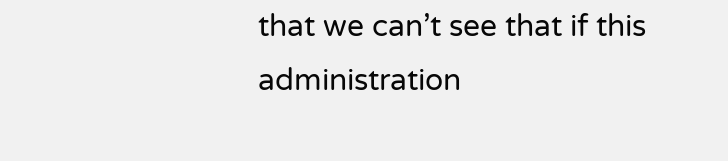that we can’t see that if this administration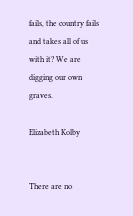fails, the country fails and takes all of us with it? We are digging our own graves.

Elizabeth Kolby


There are no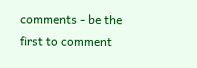comments - be the first to comment